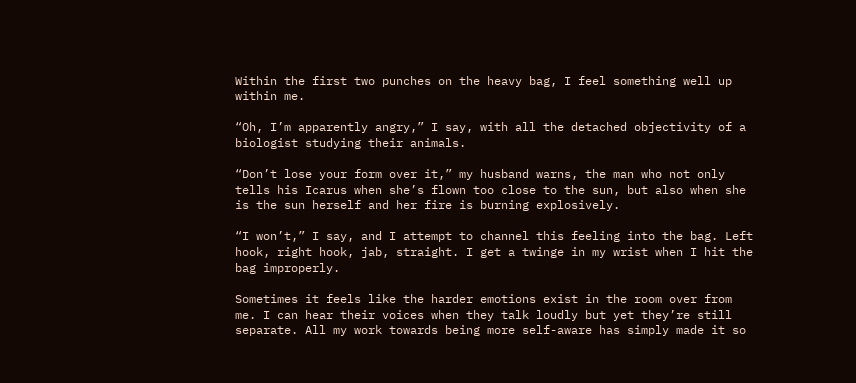Within the first two punches on the heavy bag, I feel something well up within me.

“Oh, I’m apparently angry,” I say, with all the detached objectivity of a biologist studying their animals.

“Don’t lose your form over it,” my husband warns, the man who not only tells his Icarus when she’s flown too close to the sun, but also when she is the sun herself and her fire is burning explosively.

“I won’t,” I say, and I attempt to channel this feeling into the bag. Left hook, right hook, jab, straight. I get a twinge in my wrist when I hit the bag improperly.

Sometimes it feels like the harder emotions exist in the room over from me. I can hear their voices when they talk loudly but yet they’re still separate. All my work towards being more self-aware has simply made it so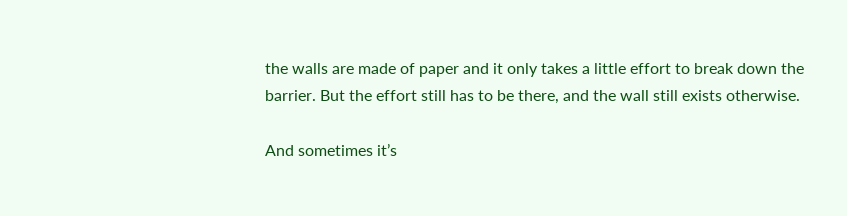the walls are made of paper and it only takes a little effort to break down the barrier. But the effort still has to be there, and the wall still exists otherwise.

And sometimes it’s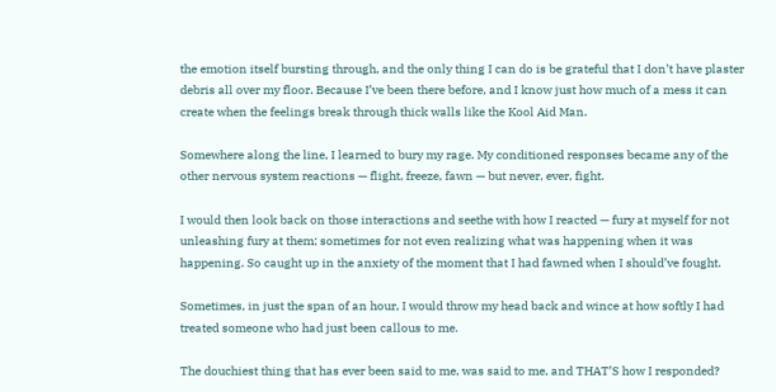the emotion itself bursting through, and the only thing I can do is be grateful that I don’t have plaster debris all over my floor. Because I’ve been there before, and I know just how much of a mess it can create when the feelings break through thick walls like the Kool Aid Man.

Somewhere along the line, I learned to bury my rage. My conditioned responses became any of the other nervous system reactions — flight, freeze, fawn — but never, ever, fight.

I would then look back on those interactions and seethe with how I reacted — fury at myself for not unleashing fury at them; sometimes for not even realizing what was happening when it was happening. So caught up in the anxiety of the moment that I had fawned when I should’ve fought.

Sometimes, in just the span of an hour, I would throw my head back and wince at how softly I had treated someone who had just been callous to me.

The douchiest thing that has ever been said to me, was said to me, and THAT’S how I responded?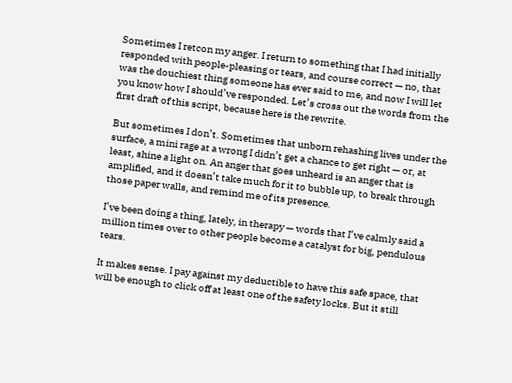Sometimes I retcon my anger. I return to something that I had initially responded with people-pleasing or tears, and course correct — no, that was the douchiest thing someone has ever said to me, and now I will let you know how I should’ve responded. Let’s cross out the words from the first draft of this script, because here is the rewrite.

But sometimes I don’t. Sometimes that unborn rehashing lives under the surface, a mini rage at a wrong I didn’t get a chance to get right — or, at least, shine a light on. An anger that goes unheard is an anger that is amplified, and it doesn’t take much for it to bubble up, to break through those paper walls, and remind me of its presence.

I’ve been doing a thing, lately, in therapy — words that I’ve calmly said a million times over to other people become a catalyst for big, pendulous tears.

It makes sense. I pay against my deductible to have this safe space, that will be enough to click off at least one of the safety locks. But it still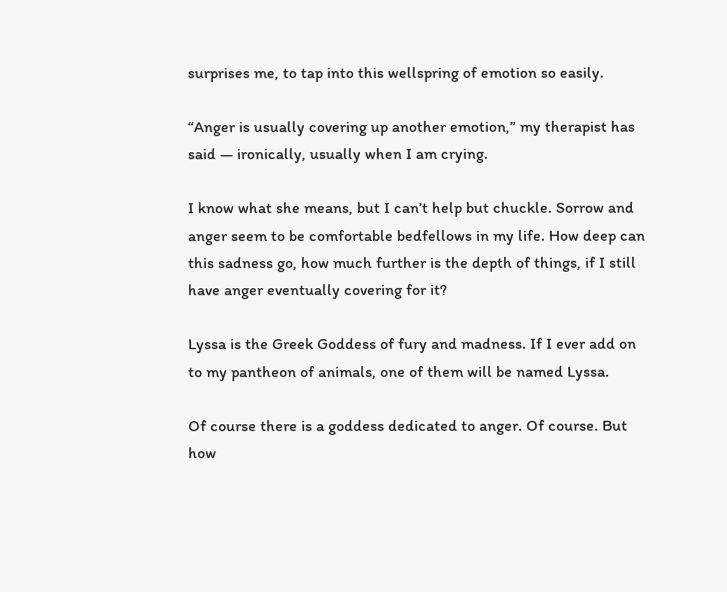surprises me, to tap into this wellspring of emotion so easily.

“Anger is usually covering up another emotion,” my therapist has said — ironically, usually when I am crying.

I know what she means, but I can’t help but chuckle. Sorrow and anger seem to be comfortable bedfellows in my life. How deep can this sadness go, how much further is the depth of things, if I still have anger eventually covering for it?

Lyssa is the Greek Goddess of fury and madness. If I ever add on to my pantheon of animals, one of them will be named Lyssa.

Of course there is a goddess dedicated to anger. Of course. But how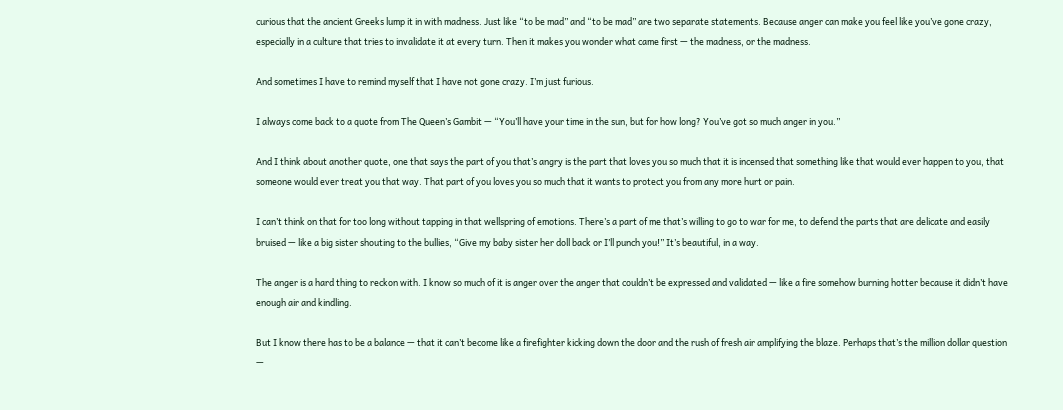curious that the ancient Greeks lump it in with madness. Just like “to be mad” and “to be mad” are two separate statements. Because anger can make you feel like you’ve gone crazy, especially in a culture that tries to invalidate it at every turn. Then it makes you wonder what came first — the madness, or the madness.

And sometimes I have to remind myself that I have not gone crazy. I’m just furious.

I always come back to a quote from The Queen’s Gambit — “You’ll have your time in the sun, but for how long? You’ve got so much anger in you.”

And I think about another quote, one that says the part of you that’s angry is the part that loves you so much that it is incensed that something like that would ever happen to you, that someone would ever treat you that way. That part of you loves you so much that it wants to protect you from any more hurt or pain.

I can’t think on that for too long without tapping in that wellspring of emotions. There’s a part of me that’s willing to go to war for me, to defend the parts that are delicate and easily bruised — like a big sister shouting to the bullies, “Give my baby sister her doll back or I’ll punch you!” It’s beautiful, in a way.

The anger is a hard thing to reckon with. I know so much of it is anger over the anger that couldn’t be expressed and validated — like a fire somehow burning hotter because it didn’t have enough air and kindling.

But I know there has to be a balance — that it can’t become like a firefighter kicking down the door and the rush of fresh air amplifying the blaze. Perhaps that’s the million dollar question —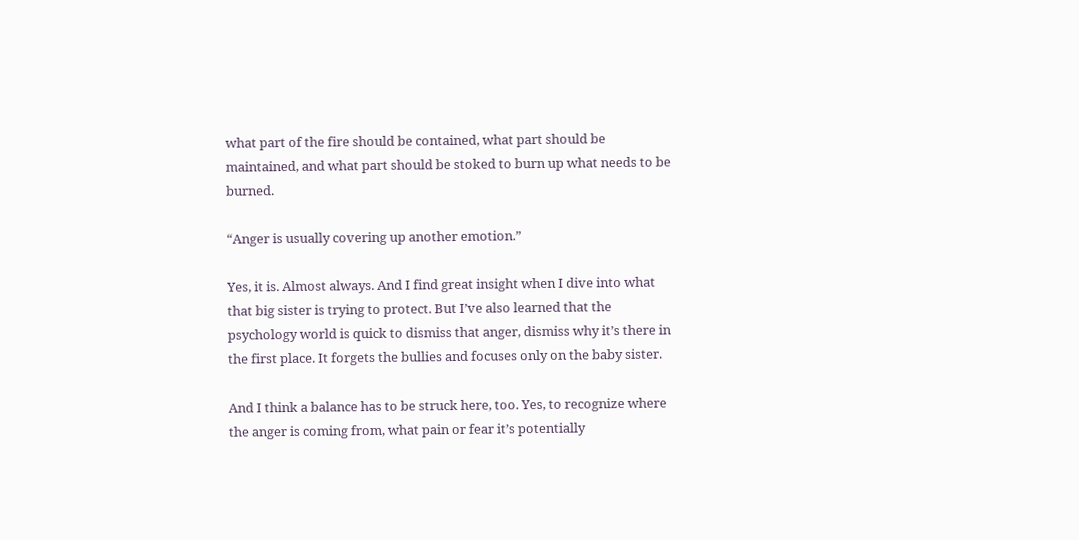what part of the fire should be contained, what part should be maintained, and what part should be stoked to burn up what needs to be burned.

“Anger is usually covering up another emotion.”

Yes, it is. Almost always. And I find great insight when I dive into what that big sister is trying to protect. But I’ve also learned that the psychology world is quick to dismiss that anger, dismiss why it’s there in the first place. It forgets the bullies and focuses only on the baby sister.

And I think a balance has to be struck here, too. Yes, to recognize where the anger is coming from, what pain or fear it’s potentially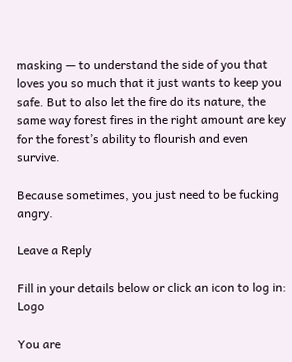masking — to understand the side of you that loves you so much that it just wants to keep you safe. But to also let the fire do its nature, the same way forest fires in the right amount are key for the forest’s ability to flourish and even survive.

Because sometimes, you just need to be fucking angry.

Leave a Reply

Fill in your details below or click an icon to log in: Logo

You are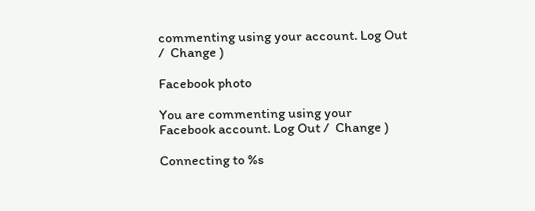commenting using your account. Log Out /  Change )

Facebook photo

You are commenting using your Facebook account. Log Out /  Change )

Connecting to %s